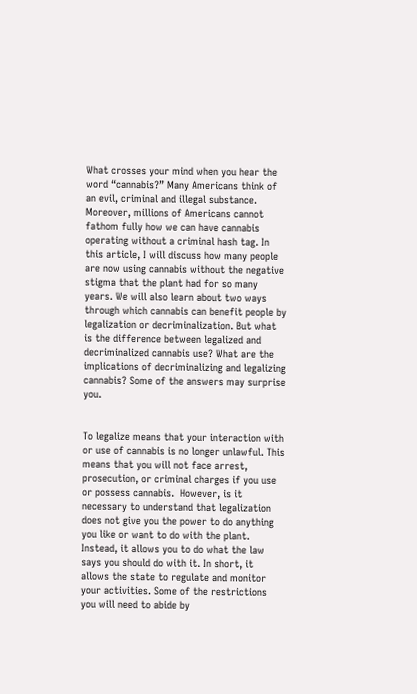What crosses your mind when you hear the word “cannabis?” Many Americans think of an evil, criminal and illegal substance. Moreover, millions of Americans cannot fathom fully how we can have cannabis operating without a criminal hash tag. In this article, I will discuss how many people are now using cannabis without the negative stigma that the plant had for so many years. We will also learn about two ways through which cannabis can benefit people by legalization or decriminalization. But what is the difference between legalized and decriminalized cannabis use? What are the implications of decriminalizing and legalizing cannabis? Some of the answers may surprise you.


To legalize means that your interaction with or use of cannabis is no longer unlawful. This means that you will not face arrest, prosecution, or criminal charges if you use or possess cannabis.  However, is it necessary to understand that legalization does not give you the power to do anything you like or want to do with the plant. Instead, it allows you to do what the law says you should do with it. In short, it allows the state to regulate and monitor your activities. Some of the restrictions you will need to abide by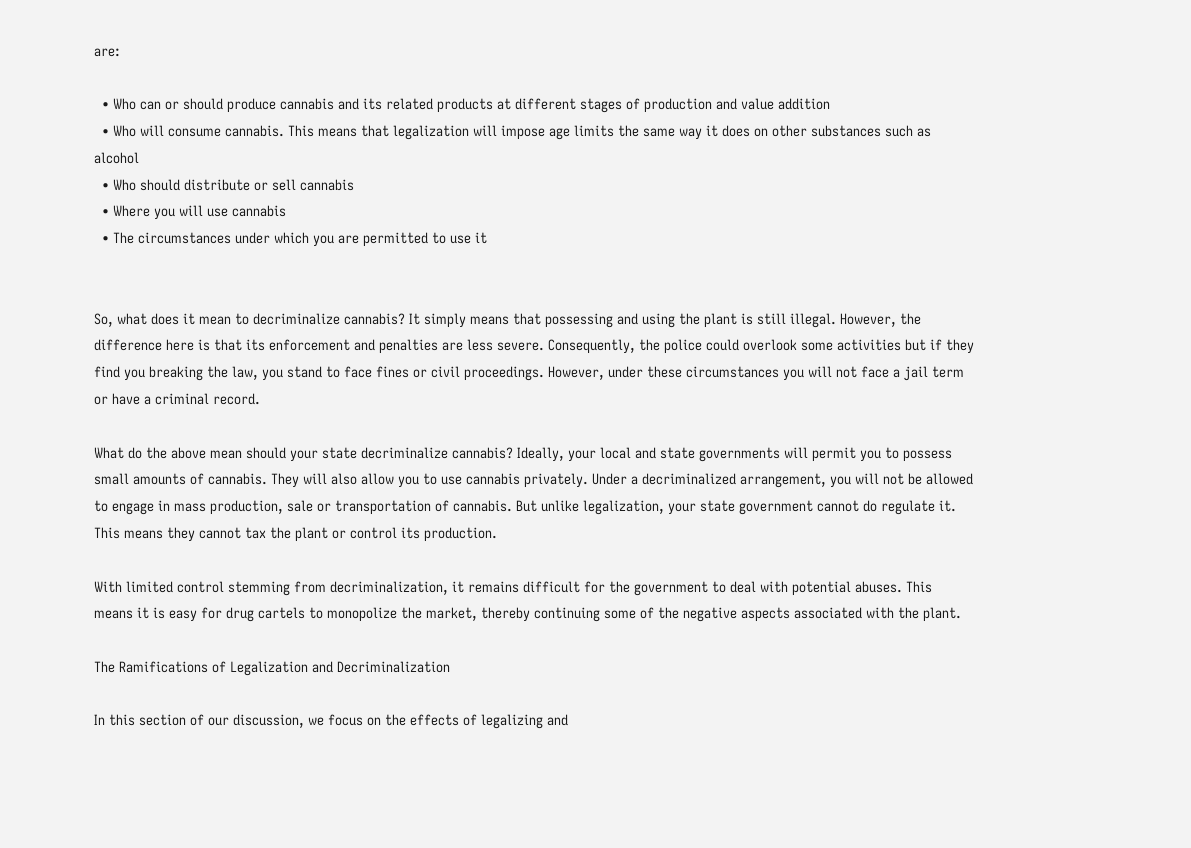are:

  • Who can or should produce cannabis and its related products at different stages of production and value addition
  • Who will consume cannabis. This means that legalization will impose age limits the same way it does on other substances such as alcohol
  • Who should distribute or sell cannabis
  • Where you will use cannabis
  • The circumstances under which you are permitted to use it


So, what does it mean to decriminalize cannabis? It simply means that possessing and using the plant is still illegal. However, the difference here is that its enforcement and penalties are less severe. Consequently, the police could overlook some activities but if they find you breaking the law, you stand to face fines or civil proceedings. However, under these circumstances you will not face a jail term or have a criminal record.

What do the above mean should your state decriminalize cannabis? Ideally, your local and state governments will permit you to possess small amounts of cannabis. They will also allow you to use cannabis privately. Under a decriminalized arrangement, you will not be allowed to engage in mass production, sale or transportation of cannabis. But unlike legalization, your state government cannot do regulate it. This means they cannot tax the plant or control its production.

With limited control stemming from decriminalization, it remains difficult for the government to deal with potential abuses. This means it is easy for drug cartels to monopolize the market, thereby continuing some of the negative aspects associated with the plant.

The Ramifications of Legalization and Decriminalization

In this section of our discussion, we focus on the effects of legalizing and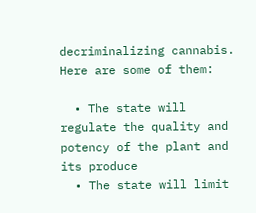decriminalizing cannabis. Here are some of them:

  • The state will regulate the quality and potency of the plant and its produce
  • The state will limit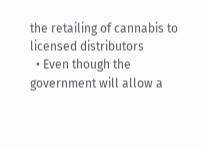the retailing of cannabis to licensed distributors
  • Even though the government will allow a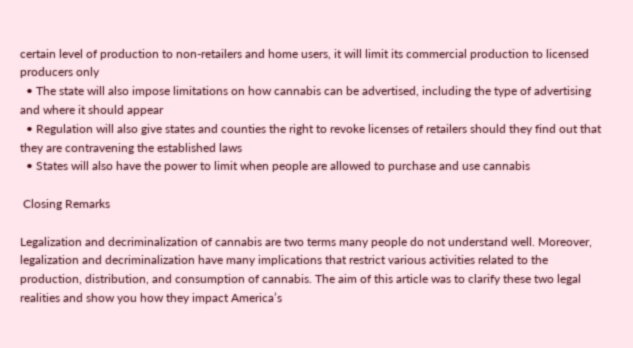certain level of production to non-retailers and home users, it will limit its commercial production to licensed producers only
  • The state will also impose limitations on how cannabis can be advertised, including the type of advertising and where it should appear
  • Regulation will also give states and counties the right to revoke licenses of retailers should they find out that they are contravening the established laws
  • States will also have the power to limit when people are allowed to purchase and use cannabis

 Closing Remarks

Legalization and decriminalization of cannabis are two terms many people do not understand well. Moreover, legalization and decriminalization have many implications that restrict various activities related to the production, distribution, and consumption of cannabis. The aim of this article was to clarify these two legal realities and show you how they impact America’s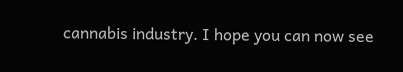cannabis industry. I hope you can now see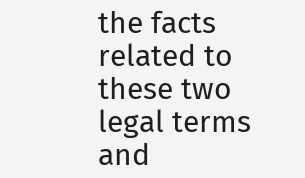the facts related to these two legal terms and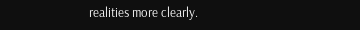realities more clearly.